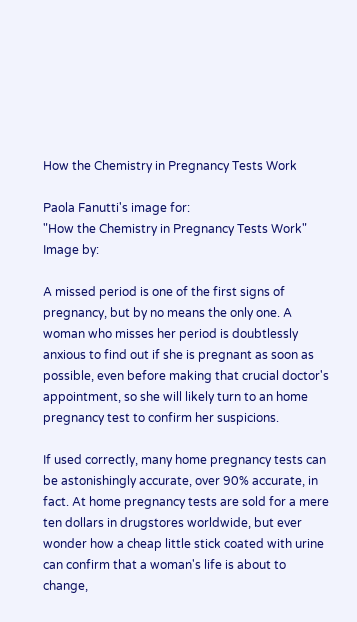How the Chemistry in Pregnancy Tests Work

Paola Fanutti's image for:
"How the Chemistry in Pregnancy Tests Work"
Image by:

A missed period is one of the first signs of pregnancy, but by no means the only one. A woman who misses her period is doubtlessly anxious to find out if she is pregnant as soon as possible, even before making that crucial doctor's appointment, so she will likely turn to an home pregnancy test to confirm her suspicions.

If used correctly, many home pregnancy tests can be astonishingly accurate, over 90% accurate, in fact. At home pregnancy tests are sold for a mere ten dollars in drugstores worldwide, but ever wonder how a cheap little stick coated with urine can confirm that a woman's life is about to change,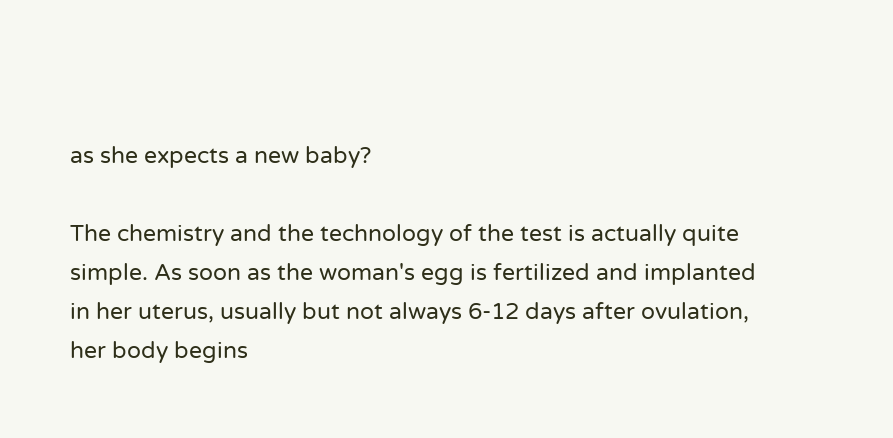as she expects a new baby?

The chemistry and the technology of the test is actually quite simple. As soon as the woman's egg is fertilized and implanted in her uterus, usually but not always 6-12 days after ovulation, her body begins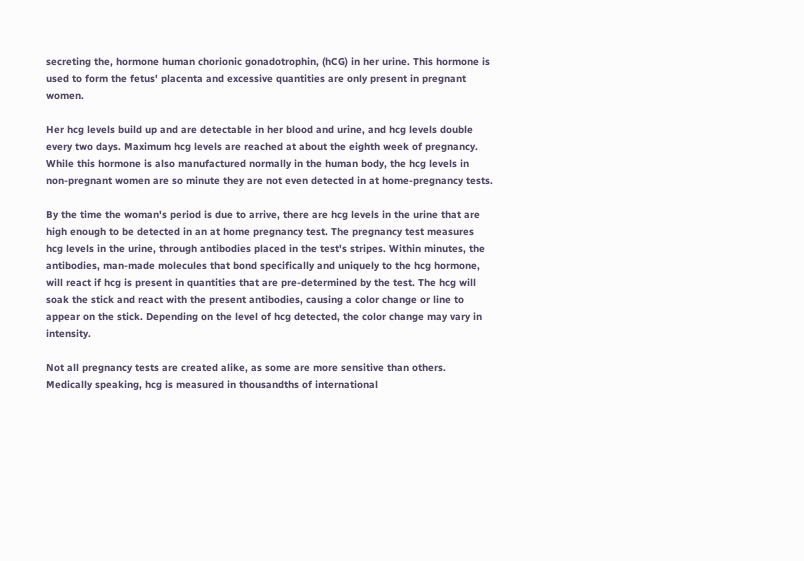secreting the, hormone human chorionic gonadotrophin, (hCG) in her urine. This hormone is used to form the fetus' placenta and excessive quantities are only present in pregnant women.

Her hcg levels build up and are detectable in her blood and urine, and hcg levels double every two days. Maximum hcg levels are reached at about the eighth week of pregnancy. While this hormone is also manufactured normally in the human body, the hcg levels in non-pregnant women are so minute they are not even detected in at home-pregnancy tests.

By the time the woman's period is due to arrive, there are hcg levels in the urine that are high enough to be detected in an at home pregnancy test. The pregnancy test measures hcg levels in the urine, through antibodies placed in the test's stripes. Within minutes, the antibodies, man-made molecules that bond specifically and uniquely to the hcg hormone, will react if hcg is present in quantities that are pre-determined by the test. The hcg will soak the stick and react with the present antibodies, causing a color change or line to appear on the stick. Depending on the level of hcg detected, the color change may vary in intensity.

Not all pregnancy tests are created alike, as some are more sensitive than others. Medically speaking, hcg is measured in thousandths of international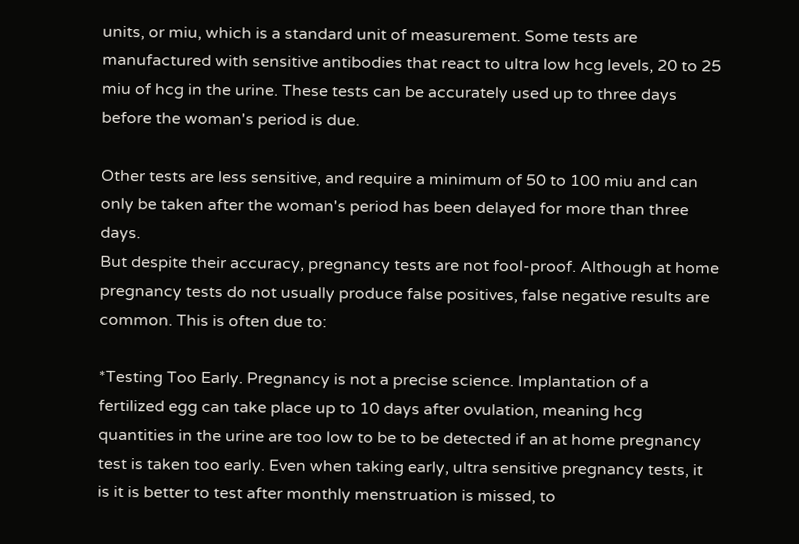units, or miu, which is a standard unit of measurement. Some tests are manufactured with sensitive antibodies that react to ultra low hcg levels, 20 to 25 miu of hcg in the urine. These tests can be accurately used up to three days before the woman's period is due.

Other tests are less sensitive, and require a minimum of 50 to 100 miu and can only be taken after the woman's period has been delayed for more than three days.
But despite their accuracy, pregnancy tests are not fool-proof. Although at home pregnancy tests do not usually produce false positives, false negative results are common. This is often due to:

*Testing Too Early. Pregnancy is not a precise science. Implantation of a fertilized egg can take place up to 10 days after ovulation, meaning hcg quantities in the urine are too low to be to be detected if an at home pregnancy test is taken too early. Even when taking early, ultra sensitive pregnancy tests, it is it is better to test after monthly menstruation is missed, to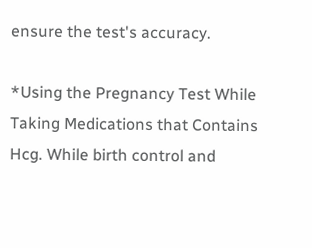ensure the test's accuracy.

*Using the Pregnancy Test While Taking Medications that Contains Hcg. While birth control and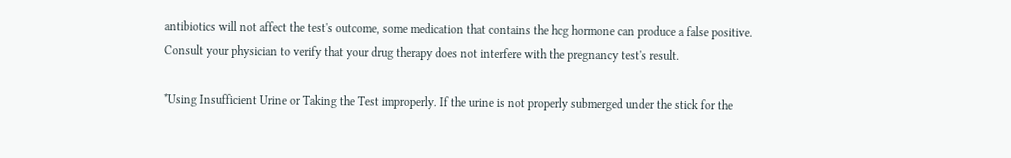antibiotics will not affect the test's outcome, some medication that contains the hcg hormone can produce a false positive. Consult your physician to verify that your drug therapy does not interfere with the pregnancy test's result.

*Using Insufficient Urine or Taking the Test improperly. If the urine is not properly submerged under the stick for the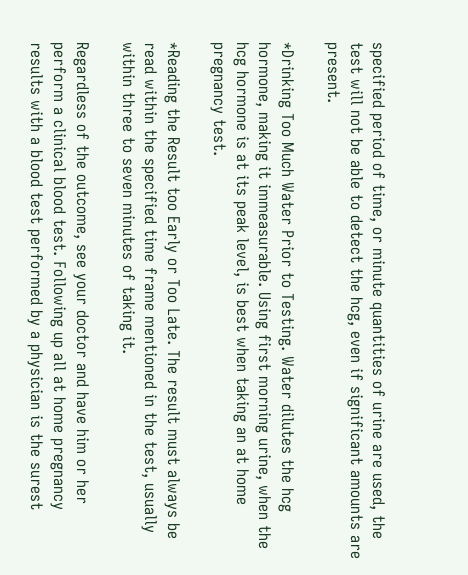specified period of time, or minute quantities of urine are used, the test will not be able to detect the hcg, even if significant amounts are present.

*Drinking Too Much Water Prior to Testing. Water dilutes the hcg hormone, making it immeasurable. Using first morning urine, when the hcg hormone is at its peak level, is best when taking an at home pregnancy test.

*Reading the Result too Early or Too Late. The result must always be read within the specified time frame mentioned in the test, usually within three to seven minutes of taking it.

Regardless of the outcome, see your doctor and have him or her perform a clinical blood test. Following up all at home pregnancy results with a blood test performed by a physician is the surest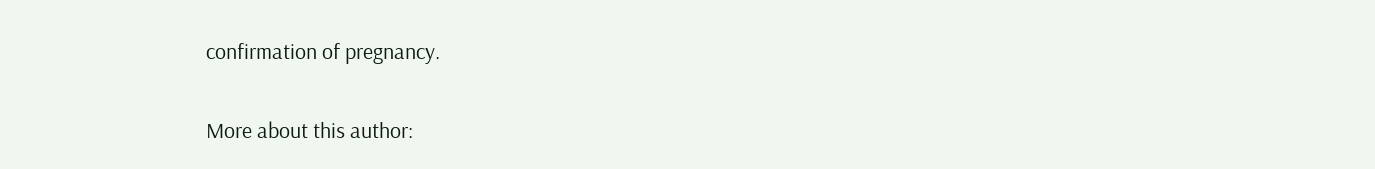confirmation of pregnancy.

More about this author: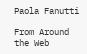Paola Fanutti

From Around the Web